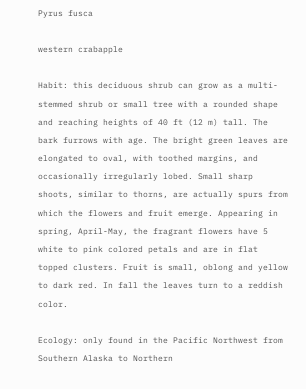Pyrus fusca

western crabapple

Habit: this deciduous shrub can grow as a multi-stemmed shrub or small tree with a rounded shape and reaching heights of 40 ft (12 m) tall. The bark furrows with age. The bright green leaves are elongated to oval, with toothed margins, and occasionally irregularly lobed. Small sharp shoots, similar to thorns, are actually spurs from which the flowers and fruit emerge. Appearing in spring, April-May, the fragrant flowers have 5 white to pink colored petals and are in flat topped clusters. Fruit is small, oblong and yellow to dark red. In fall the leaves turn to a reddish color.

Ecology: only found in the Pacific Northwest from Southern Alaska to Northern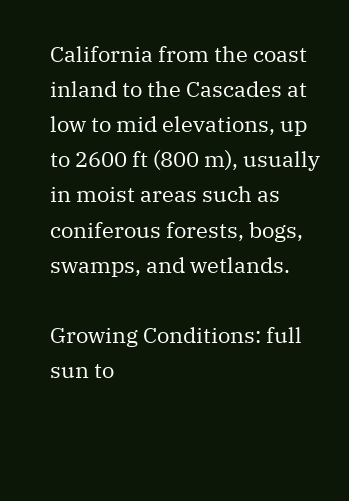California from the coast inland to the Cascades at low to mid elevations, up to 2600 ft (800 m), usually in moist areas such as coniferous forests, bogs, swamps, and wetlands.

Growing Conditions: full sun to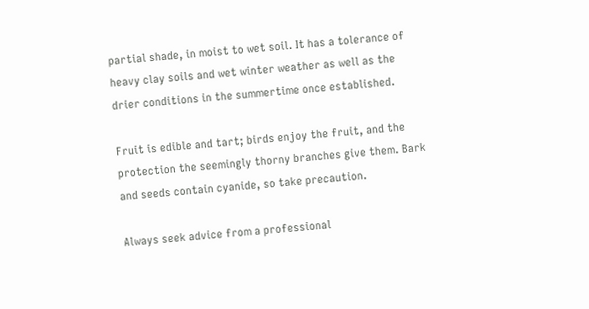partial shade, in moist to wet soil. It has a tolerance of heavy clay soils and wet winter weather as well as the drier conditions in the summertime once established.

Fruit is edible and tart; birds enjoy the fruit, and the protection the seemingly thorny branches give them. Bark and seeds contain cyanide, so take precaution.

Always seek advice from a professional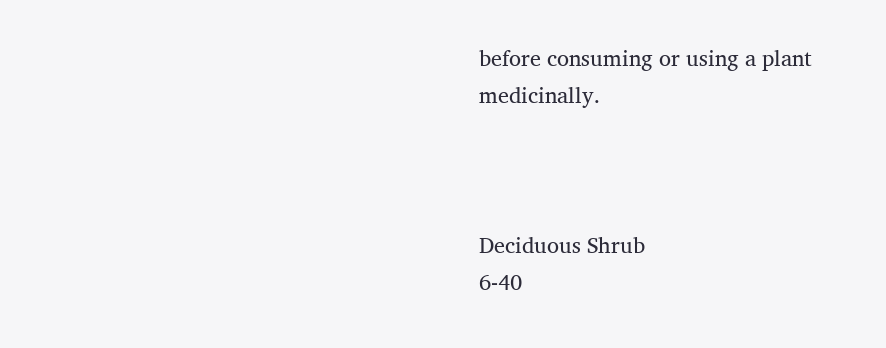before consuming or using a plant medicinally.



Deciduous Shrub
6-40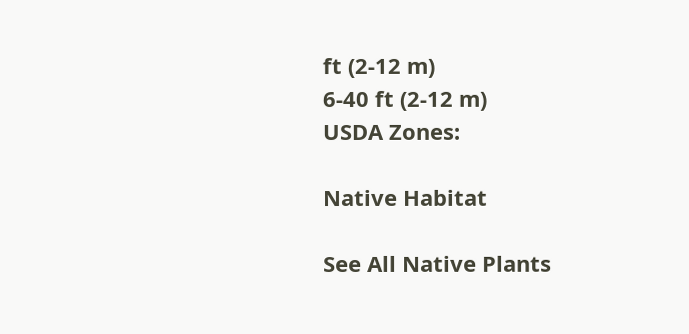ft (2-12 m)
6-40 ft (2-12 m)
USDA Zones:

Native Habitat

See All Native Plants